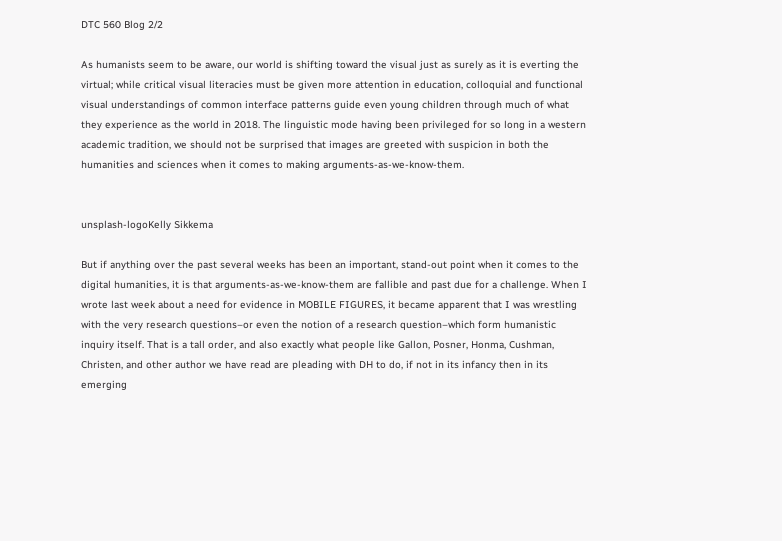DTC 560 Blog 2/2

As humanists seem to be aware, our world is shifting toward the visual just as surely as it is everting the virtual; while critical visual literacies must be given more attention in education, colloquial and functional visual understandings of common interface patterns guide even young children through much of what they experience as the world in 2018. The linguistic mode having been privileged for so long in a western academic tradition, we should not be surprised that images are greeted with suspicion in both the humanities and sciences when it comes to making arguments-as-we-know-them.


unsplash-logoKelly Sikkema

But if anything over the past several weeks has been an important, stand-out point when it comes to the digital humanities, it is that arguments-as-we-know-them are fallible and past due for a challenge. When I wrote last week about a need for evidence in MOBILE FIGURES, it became apparent that I was wrestling with the very research questions–or even the notion of a research question–which form humanistic inquiry itself. That is a tall order, and also exactly what people like Gallon, Posner, Honma, Cushman, Christen, and other author we have read are pleading with DH to do, if not in its infancy then in its emerging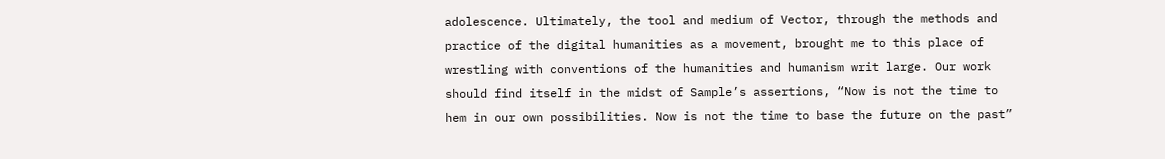adolescence. Ultimately, the tool and medium of Vector, through the methods and practice of the digital humanities as a movement, brought me to this place of wrestling with conventions of the humanities and humanism writ large. Our work should find itself in the midst of Sample’s assertions, “Now is not the time to hem in our own possibilities. Now is not the time to base the future on the past”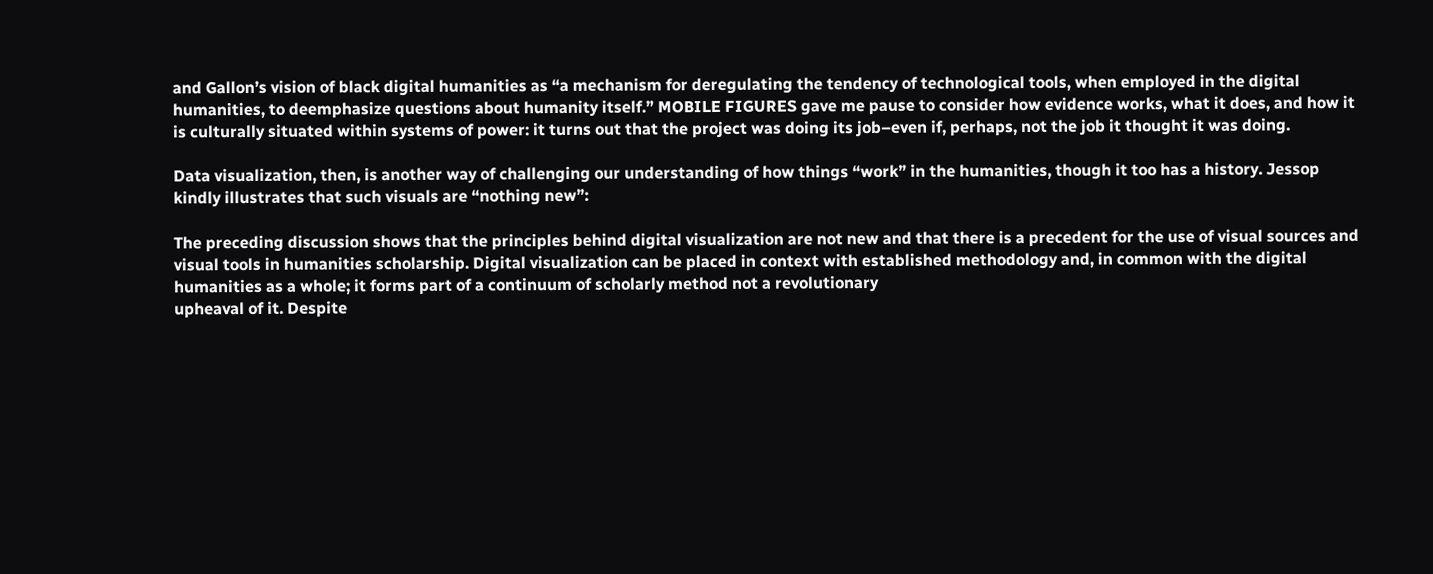and Gallon’s vision of black digital humanities as “a mechanism for deregulating the tendency of technological tools, when employed in the digital humanities, to deemphasize questions about humanity itself.” MOBILE FIGURES gave me pause to consider how evidence works, what it does, and how it is culturally situated within systems of power: it turns out that the project was doing its job–even if, perhaps, not the job it thought it was doing.

Data visualization, then, is another way of challenging our understanding of how things “work” in the humanities, though it too has a history. Jessop kindly illustrates that such visuals are “nothing new”:

The preceding discussion shows that the principles behind digital visualization are not new and that there is a precedent for the use of visual sources and visual tools in humanities scholarship. Digital visualization can be placed in context with established methodology and, in common with the digital humanities as a whole; it forms part of a continuum of scholarly method not a revolutionary
upheaval of it. Despite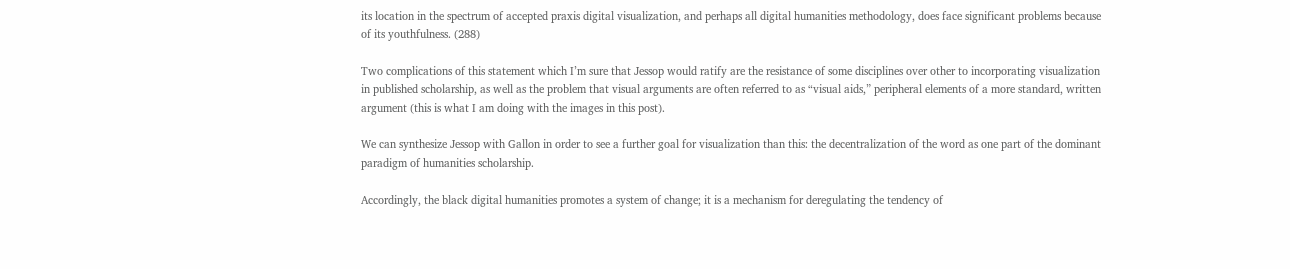its location in the spectrum of accepted praxis digital visualization, and perhaps all digital humanities methodology, does face significant problems because of its youthfulness. (288)

Two complications of this statement which I’m sure that Jessop would ratify are the resistance of some disciplines over other to incorporating visualization in published scholarship, as well as the problem that visual arguments are often referred to as “visual aids,” peripheral elements of a more standard, written argument (this is what I am doing with the images in this post).

We can synthesize Jessop with Gallon in order to see a further goal for visualization than this: the decentralization of the word as one part of the dominant paradigm of humanities scholarship.

Accordingly, the black digital humanities promotes a system of change; it is a mechanism for deregulating the tendency of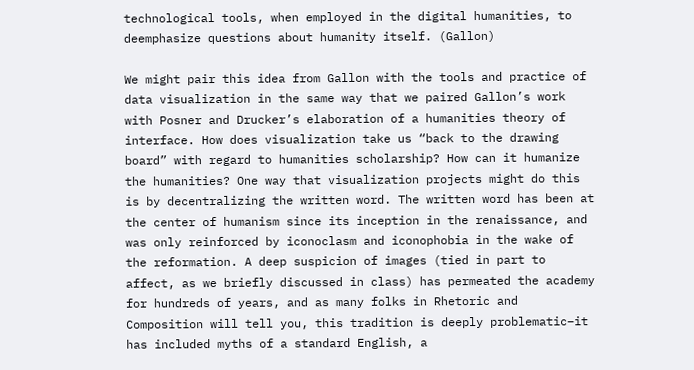technological tools, when employed in the digital humanities, to deemphasize questions about humanity itself. (Gallon)

We might pair this idea from Gallon with the tools and practice of data visualization in the same way that we paired Gallon’s work with Posner and Drucker’s elaboration of a humanities theory of interface. How does visualization take us “back to the drawing board” with regard to humanities scholarship? How can it humanize the humanities? One way that visualization projects might do this is by decentralizing the written word. The written word has been at the center of humanism since its inception in the renaissance, and was only reinforced by iconoclasm and iconophobia in the wake of the reformation. A deep suspicion of images (tied in part to affect, as we briefly discussed in class) has permeated the academy for hundreds of years, and as many folks in Rhetoric and Composition will tell you, this tradition is deeply problematic–it has included myths of a standard English, a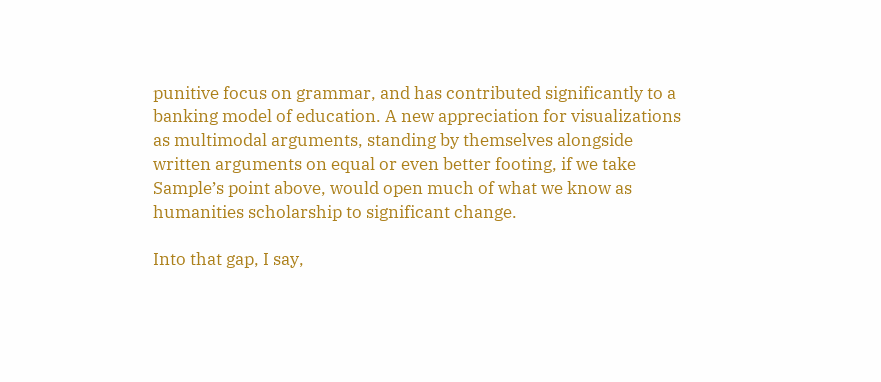punitive focus on grammar, and has contributed significantly to a banking model of education. A new appreciation for visualizations as multimodal arguments, standing by themselves alongside written arguments on equal or even better footing, if we take Sample’s point above, would open much of what we know as humanities scholarship to significant change.

Into that gap, I say,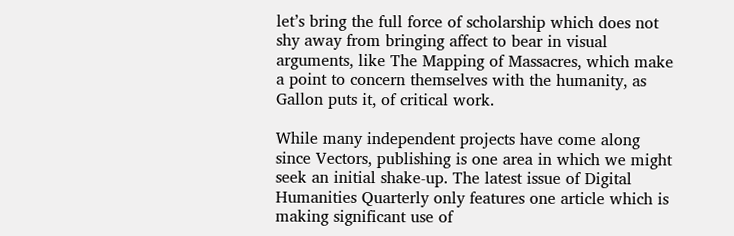let’s bring the full force of scholarship which does not shy away from bringing affect to bear in visual arguments, like The Mapping of Massacres, which make a point to concern themselves with the humanity, as Gallon puts it, of critical work.

While many independent projects have come along since Vectors, publishing is one area in which we might seek an initial shake-up. The latest issue of Digital Humanities Quarterly only features one article which is making significant use of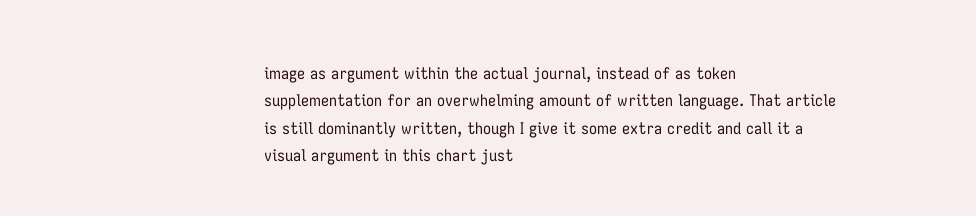image as argument within the actual journal, instead of as token supplementation for an overwhelming amount of written language. That article is still dominantly written, though I give it some extra credit and call it a visual argument in this chart just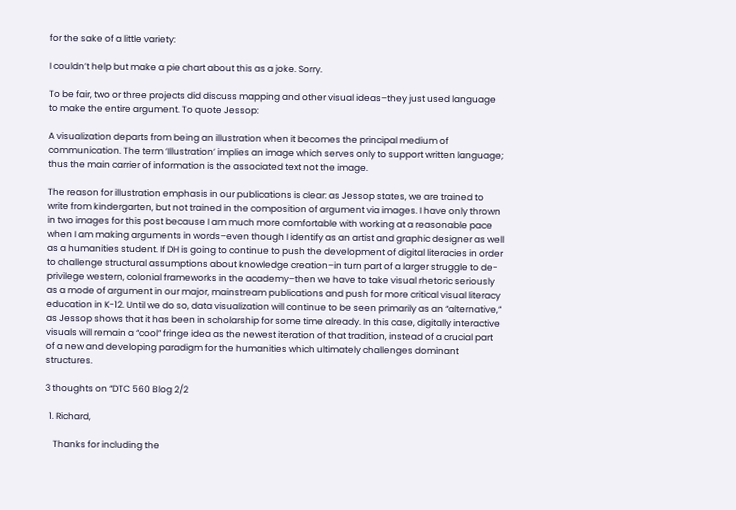for the sake of a little variety:

I couldn’t help but make a pie chart about this as a joke. Sorry.

To be fair, two or three projects did discuss mapping and other visual ideas–they just used language to make the entire argument. To quote Jessop:

A visualization departs from being an illustration when it becomes the principal medium of communication. The term ‘Illustration’ implies an image which serves only to support written language; thus the main carrier of information is the associated text not the image.

The reason for illustration emphasis in our publications is clear: as Jessop states, we are trained to write from kindergarten, but not trained in the composition of argument via images. I have only thrown in two images for this post because I am much more comfortable with working at a reasonable pace when I am making arguments in words–even though I identify as an artist and graphic designer as well as a humanities student. If DH is going to continue to push the development of digital literacies in order to challenge structural assumptions about knowledge creation–in turn part of a larger struggle to de-privilege western, colonial frameworks in the academy–then we have to take visual rhetoric seriously as a mode of argument in our major, mainstream publications and push for more critical visual literacy education in K-12. Until we do so, data visualization will continue to be seen primarily as an “alternative,” as Jessop shows that it has been in scholarship for some time already. In this case, digitally interactive visuals will remain a “cool” fringe idea as the newest iteration of that tradition, instead of a crucial part of a new and developing paradigm for the humanities which ultimately challenges dominant structures.

3 thoughts on “DTC 560 Blog 2/2

  1. Richard,

    Thanks for including the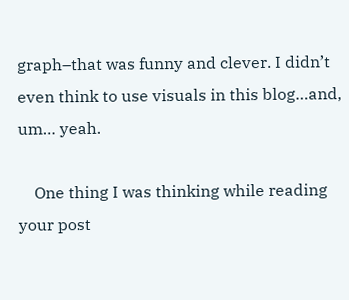graph–that was funny and clever. I didn’t even think to use visuals in this blog…and, um… yeah.

    One thing I was thinking while reading your post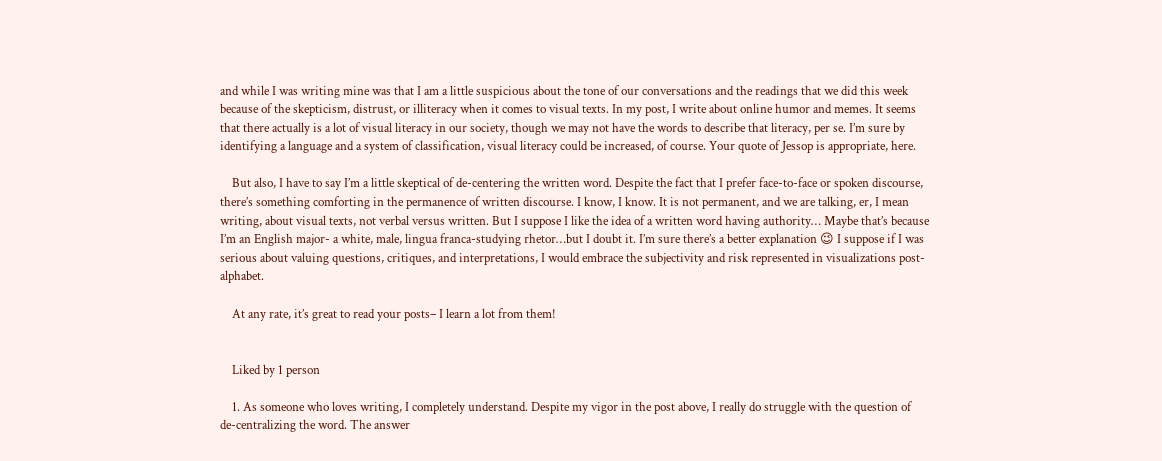and while I was writing mine was that I am a little suspicious about the tone of our conversations and the readings that we did this week because of the skepticism, distrust, or illiteracy when it comes to visual texts. In my post, I write about online humor and memes. It seems that there actually is a lot of visual literacy in our society, though we may not have the words to describe that literacy, per se. I’m sure by identifying a language and a system of classification, visual literacy could be increased, of course. Your quote of Jessop is appropriate, here.

    But also, I have to say I’m a little skeptical of de-centering the written word. Despite the fact that I prefer face-to-face or spoken discourse, there’s something comforting in the permanence of written discourse. I know, I know. It is not permanent, and we are talking, er, I mean writing, about visual texts, not verbal versus written. But I suppose I like the idea of a written word having authority… Maybe that’s because I’m an English major- a white, male, lingua franca-studying rhetor…but I doubt it. I’m sure there’s a better explanation 😉 I suppose if I was serious about valuing questions, critiques, and interpretations, I would embrace the subjectivity and risk represented in visualizations post-alphabet.

    At any rate, it’s great to read your posts– I learn a lot from them!


    Liked by 1 person

    1. As someone who loves writing, I completely understand. Despite my vigor in the post above, I really do struggle with the question of de-centralizing the word. The answer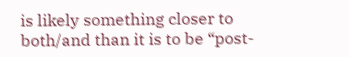is likely something closer to both/and than it is to be “post-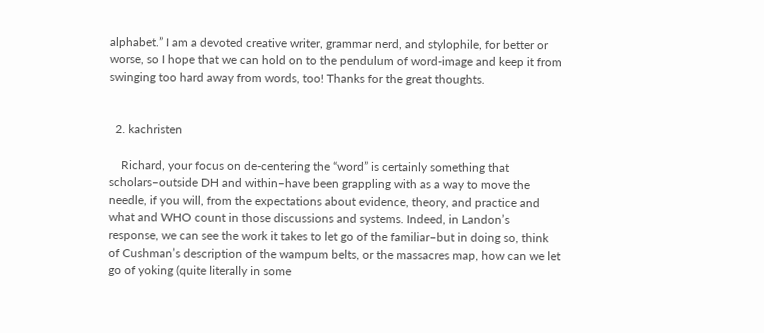alphabet.” I am a devoted creative writer, grammar nerd, and stylophile, for better or worse, so I hope that we can hold on to the pendulum of word-image and keep it from swinging too hard away from words, too! Thanks for the great thoughts.


  2. kachristen

    Richard, your focus on de-centering the “word” is certainly something that scholars–outside DH and within–have been grappling with as a way to move the needle, if you will, from the expectations about evidence, theory, and practice and what and WHO count in those discussions and systems. Indeed, in Landon’s response, we can see the work it takes to let go of the familiar–but in doing so, think of Cushman’s description of the wampum belts, or the massacres map, how can we let go of yoking (quite literally in some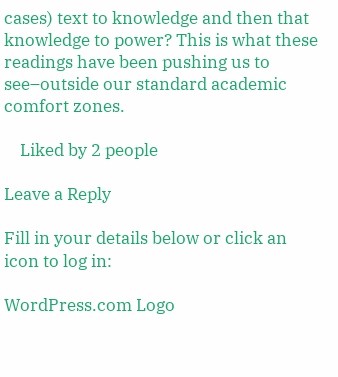cases) text to knowledge and then that knowledge to power? This is what these readings have been pushing us to see–outside our standard academic comfort zones.

    Liked by 2 people

Leave a Reply

Fill in your details below or click an icon to log in:

WordPress.com Logo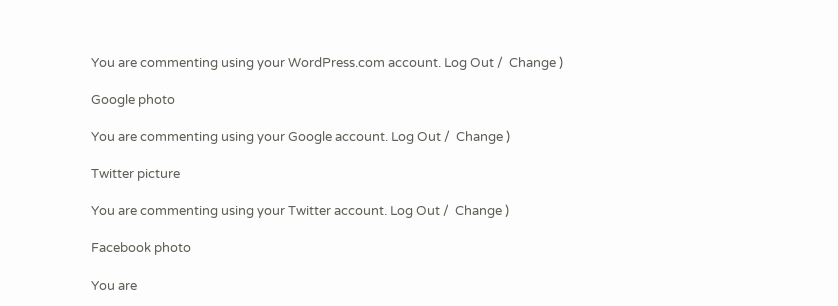You are commenting using your WordPress.com account. Log Out /  Change )

Google photo

You are commenting using your Google account. Log Out /  Change )

Twitter picture

You are commenting using your Twitter account. Log Out /  Change )

Facebook photo

You are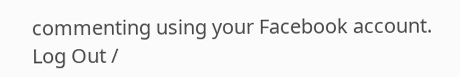commenting using your Facebook account. Log Out /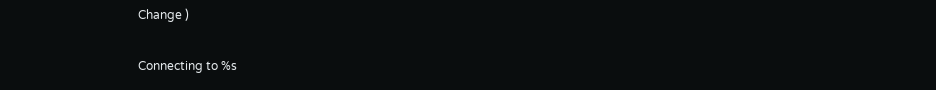Change )

Connecting to %s